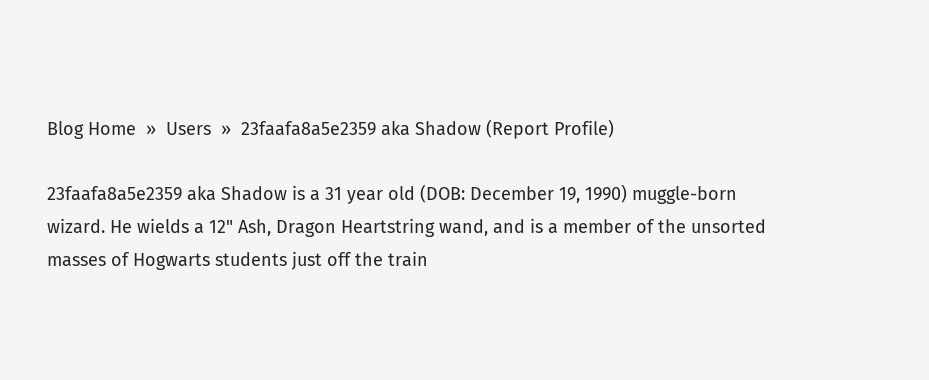Blog Home  »  Users  »  23faafa8a5e2359 aka Shadow (Report Profile)

23faafa8a5e2359 aka Shadow is a 31 year old (DOB: December 19, 1990) muggle-born wizard. He wields a 12" Ash, Dragon Heartstring wand, and is a member of the unsorted masses of Hogwarts students just off the train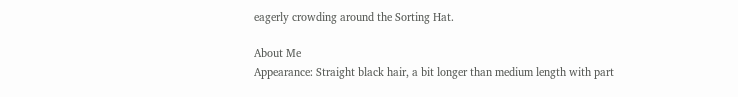eagerly crowding around the Sorting Hat.

About Me
Appearance: Straight black hair, a bit longer than medium length with part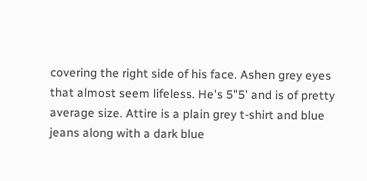covering the right side of his face. Ashen grey eyes that almost seem lifeless. He's 5"5' and is of pretty average size. Attire is a plain grey t-shirt and blue jeans along with a dark blue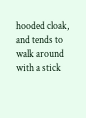hooded cloak, and tends to walk around with a stick